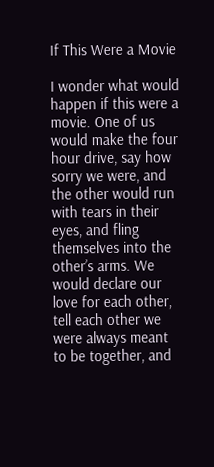If This Were a Movie

I wonder what would happen if this were a movie. One of us would make the four hour drive, say how sorry we were, and the other would run with tears in their eyes, and fling themselves into the other’s arms. We would declare our love for each other, tell each other we were always meant to be together, and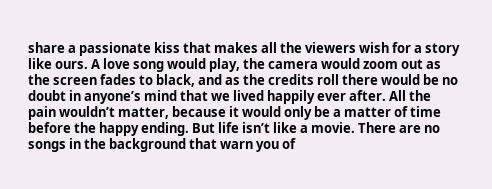share a passionate kiss that makes all the viewers wish for a story like ours. A love song would play, the camera would zoom out as the screen fades to black, and as the credits roll there would be no doubt in anyone’s mind that we lived happily ever after. All the pain wouldn’t matter, because it would only be a matter of time before the happy ending. But life isn’t like a movie. There are no songs in the background that warn you of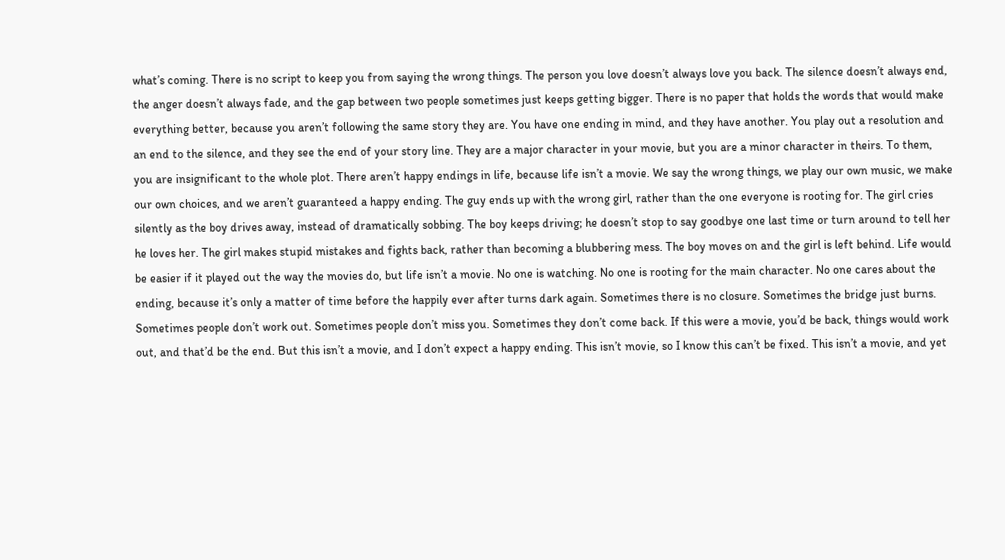what’s coming. There is no script to keep you from saying the wrong things. The person you love doesn’t always love you back. The silence doesn’t always end, the anger doesn’t always fade, and the gap between two people sometimes just keeps getting bigger. There is no paper that holds the words that would make everything better, because you aren’t following the same story they are. You have one ending in mind, and they have another. You play out a resolution and an end to the silence, and they see the end of your story line. They are a major character in your movie, but you are a minor character in theirs. To them, you are insignificant to the whole plot. There aren’t happy endings in life, because life isn’t a movie. We say the wrong things, we play our own music, we make our own choices, and we aren’t guaranteed a happy ending. The guy ends up with the wrong girl, rather than the one everyone is rooting for. The girl cries silently as the boy drives away, instead of dramatically sobbing. The boy keeps driving; he doesn’t stop to say goodbye one last time or turn around to tell her he loves her. The girl makes stupid mistakes and fights back, rather than becoming a blubbering mess. The boy moves on and the girl is left behind. Life would be easier if it played out the way the movies do, but life isn’t a movie. No one is watching. No one is rooting for the main character. No one cares about the ending, because it’s only a matter of time before the happily ever after turns dark again. Sometimes there is no closure. Sometimes the bridge just burns. Sometimes people don’t work out. Sometimes people don’t miss you. Sometimes they don’t come back. If this were a movie, you’d be back, things would work out, and that’d be the end. But this isn’t a movie, and I don’t expect a happy ending. This isn’t movie, so I know this can’t be fixed. This isn’t a movie, and yet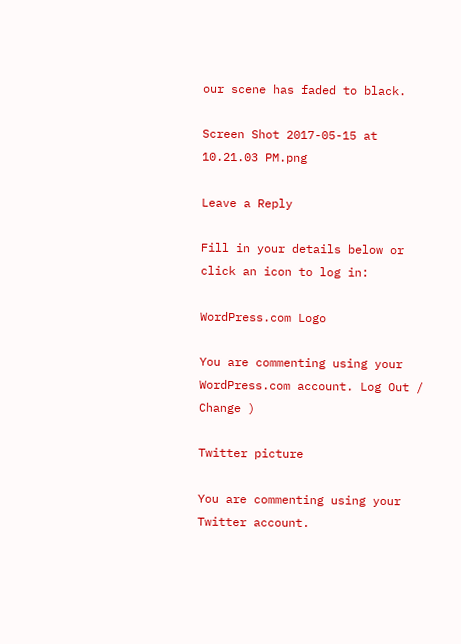our scene has faded to black.

Screen Shot 2017-05-15 at 10.21.03 PM.png

Leave a Reply

Fill in your details below or click an icon to log in:

WordPress.com Logo

You are commenting using your WordPress.com account. Log Out /  Change )

Twitter picture

You are commenting using your Twitter account.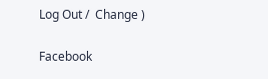Log Out /  Change )

Facebook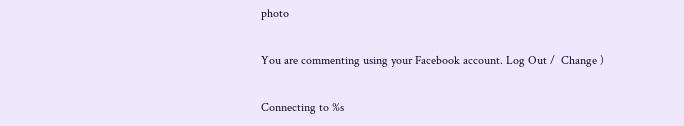photo

You are commenting using your Facebook account. Log Out /  Change )

Connecting to %s